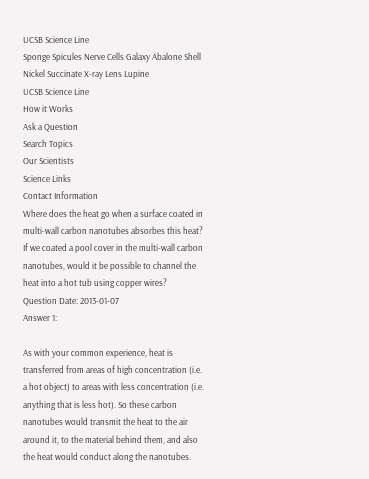UCSB Science Line
Sponge Spicules Nerve Cells Galaxy Abalone Shell Nickel Succinate X-ray Lens Lupine
UCSB Science Line
How it Works
Ask a Question
Search Topics
Our Scientists
Science Links
Contact Information
Where does the heat go when a surface coated in multi-wall carbon nanotubes absorbes this heat? If we coated a pool cover in the multi-wall carbon nanotubes, would it be possible to channel the heat into a hot tub using copper wires?
Question Date: 2013-01-07
Answer 1:

As with your common experience, heat is transferred from areas of high concentration (i.e. a hot object) to areas with less concentration (i.e. anything that is less hot). So these carbon nanotubes would transmit the heat to the air around it, to the material behind them, and also the heat would conduct along the nanotubes.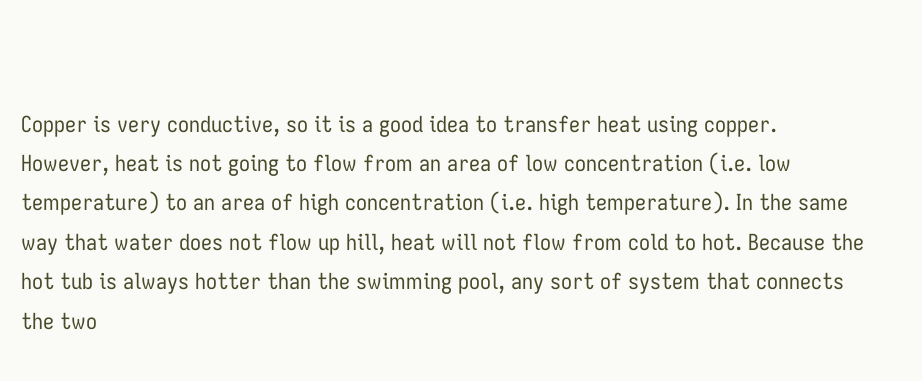Copper is very conductive, so it is a good idea to transfer heat using copper. However, heat is not going to flow from an area of low concentration (i.e. low temperature) to an area of high concentration (i.e. high temperature). In the same way that water does not flow up hill, heat will not flow from cold to hot. Because the hot tub is always hotter than the swimming pool, any sort of system that connects the two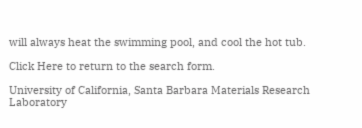will always heat the swimming pool, and cool the hot tub.

Click Here to return to the search form.

University of California, Santa Barbara Materials Research Laboratory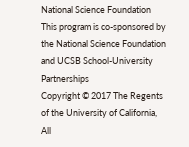National Science Foundation
This program is co-sponsored by the National Science Foundation and UCSB School-University Partnerships
Copyright © 2017 The Regents of the University of California,
All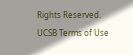Rights Reserved.
UCSB Terms of Use